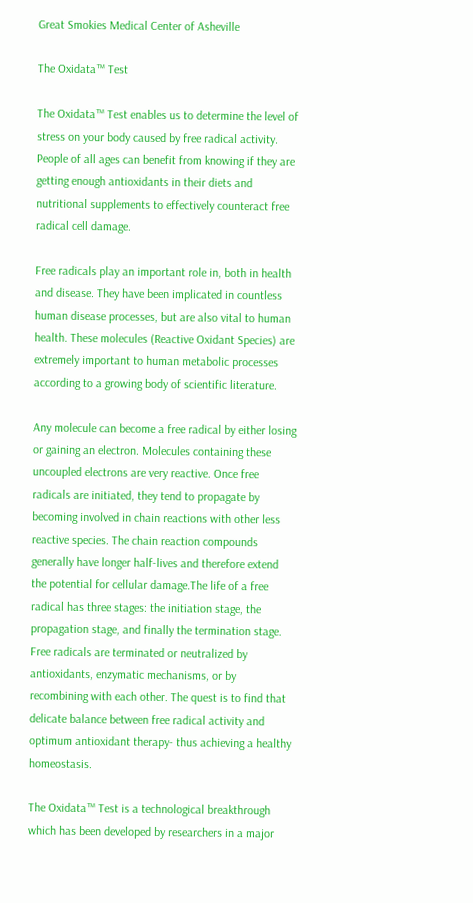Great Smokies Medical Center of Asheville

The Oxidata™ Test

The Oxidata™ Test enables us to determine the level of stress on your body caused by free radical activity. People of all ages can benefit from knowing if they are getting enough antioxidants in their diets and nutritional supplements to effectively counteract free radical cell damage.

Free radicals play an important role in, both in health and disease. They have been implicated in countless human disease processes, but are also vital to human health. These molecules (Reactive Oxidant Species) are extremely important to human metabolic processes according to a growing body of scientific literature.

Any molecule can become a free radical by either losing or gaining an electron. Molecules containing these uncoupled electrons are very reactive. Once free radicals are initiated, they tend to propagate by becoming involved in chain reactions with other less reactive species. The chain reaction compounds generally have longer half-lives and therefore extend the potential for cellular damage.The life of a free radical has three stages: the initiation stage, the propagation stage, and finally the termination stage. Free radicals are terminated or neutralized by antioxidants, enzymatic mechanisms, or by recombining with each other. The quest is to find that delicate balance between free radical activity and optimum antioxidant therapy- thus achieving a healthy homeostasis.

The Oxidata™ Test is a technological breakthrough which has been developed by researchers in a major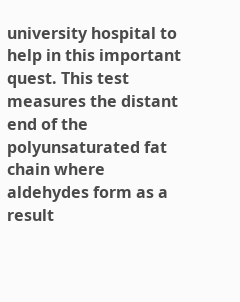university hospital to help in this important quest. This test measures the distant end of the polyunsaturated fat chain where aldehydes form as a result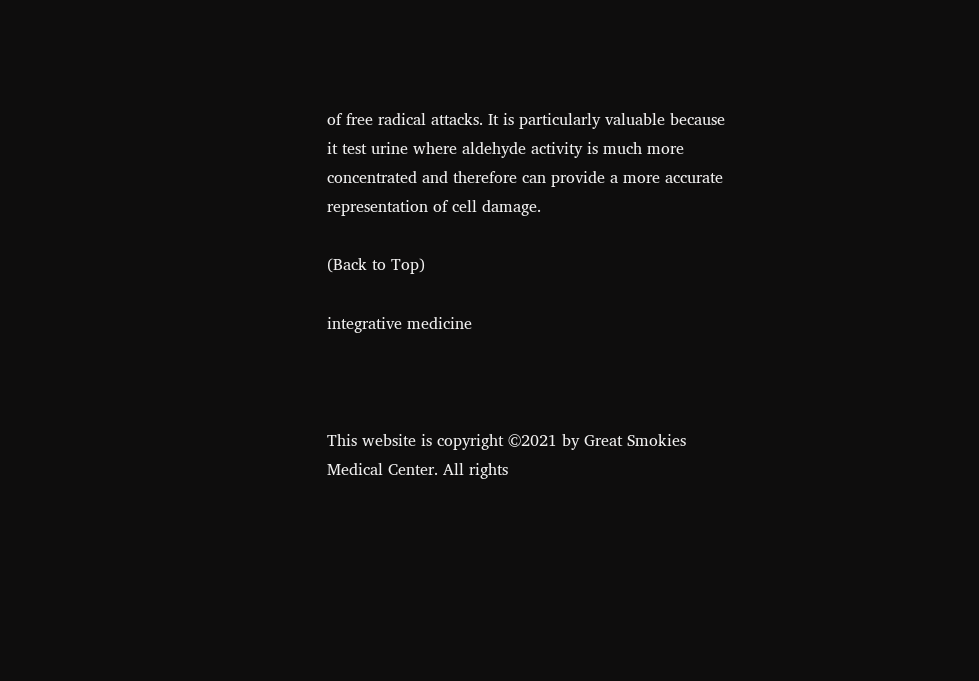of free radical attacks. It is particularly valuable because it test urine where aldehyde activity is much more concentrated and therefore can provide a more accurate representation of cell damage.

(Back to Top)

integrative medicine



This website is copyright ©2021 by Great Smokies Medical Center. All rights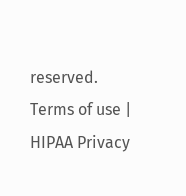reserved.
Terms of use | HIPAA Privacy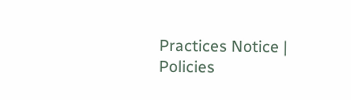Practices Notice | Policies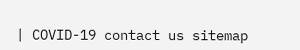| COVID-19 contact us sitemap